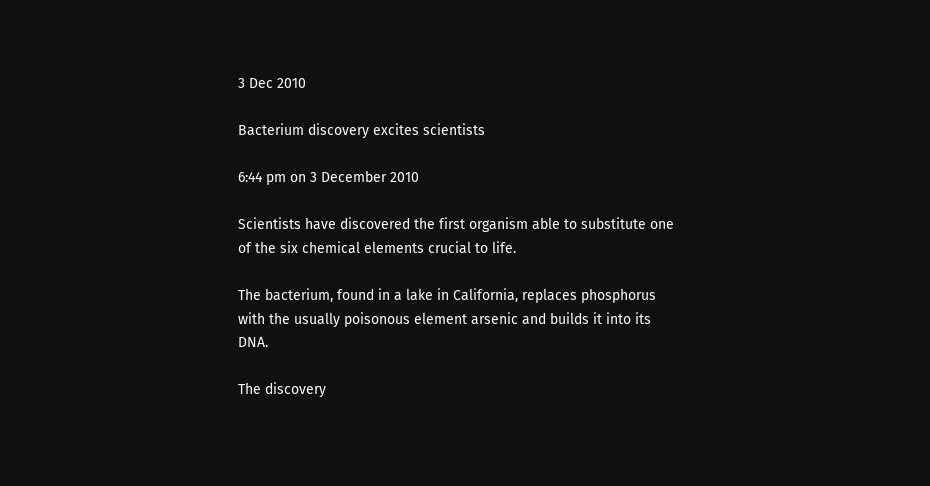3 Dec 2010

Bacterium discovery excites scientists

6:44 pm on 3 December 2010

Scientists have discovered the first organism able to substitute one of the six chemical elements crucial to life.

The bacterium, found in a lake in California, replaces phosphorus with the usually poisonous element arsenic and builds it into its DNA.

The discovery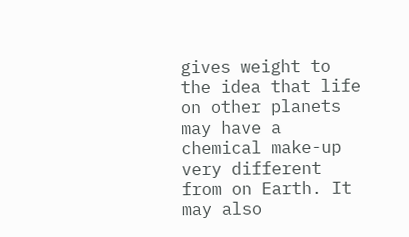gives weight to the idea that life on other planets may have a chemical make-up very different from on Earth. It may also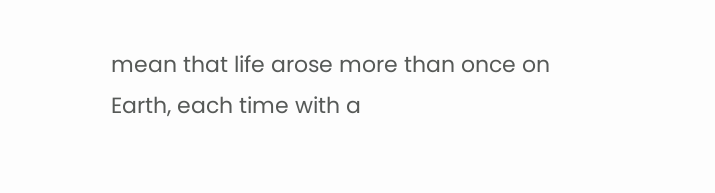mean that life arose more than once on Earth, each time with a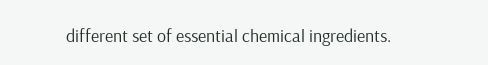different set of essential chemical ingredients.